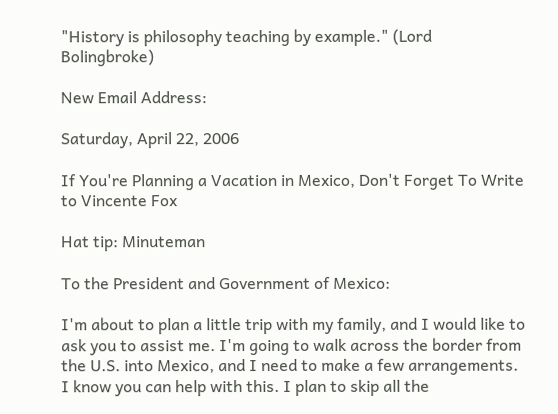"History is philosophy teaching by example." (Lord Bolingbroke)

New Email Address:

Saturday, April 22, 2006

If You're Planning a Vacation in Mexico, Don't Forget To Write to Vincente Fox

Hat tip: Minuteman

To the President and Government of Mexico:

I'm about to plan a little trip with my family, and I would like to ask you to assist me. I'm going to walk across the border from the U.S. into Mexico, and I need to make a few arrangements. I know you can help with this. I plan to skip all the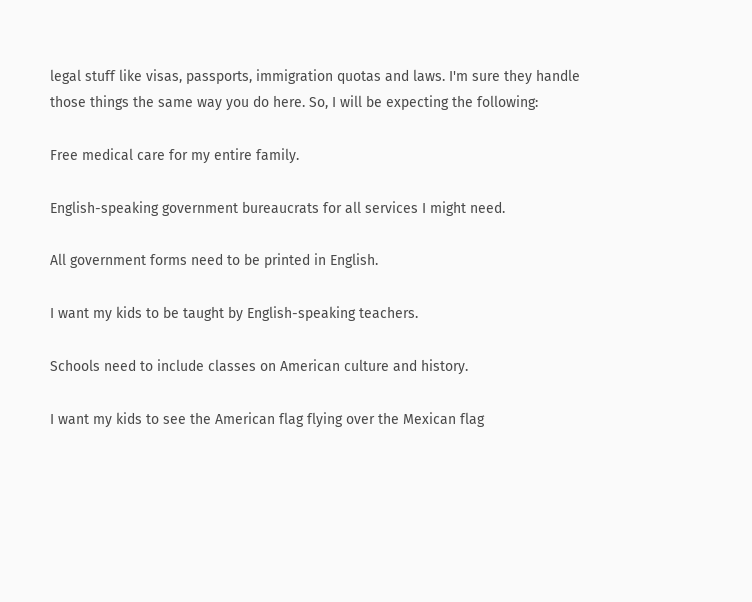legal stuff like visas, passports, immigration quotas and laws. I'm sure they handle those things the same way you do here. So, I will be expecting the following:

Free medical care for my entire family.

English-speaking government bureaucrats for all services I might need.

All government forms need to be printed in English.

I want my kids to be taught by English-speaking teachers.

Schools need to include classes on American culture and history.

I want my kids to see the American flag flying over the Mexican flag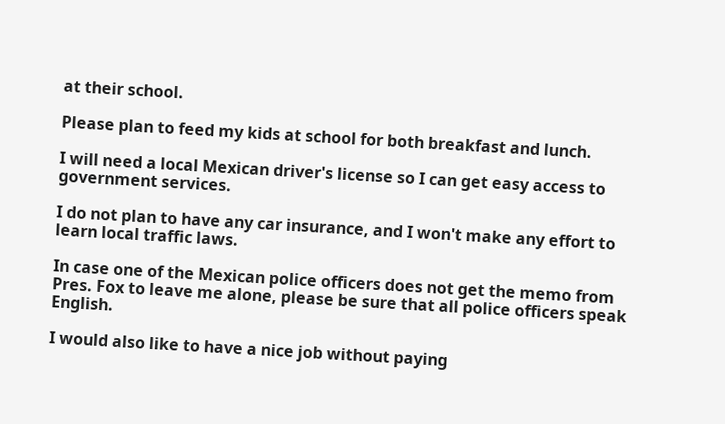at their school.

Please plan to feed my kids at school for both breakfast and lunch.

I will need a local Mexican driver's license so I can get easy access to government services.

I do not plan to have any car insurance, and I won't make any effort to learn local traffic laws.

In case one of the Mexican police officers does not get the memo from Pres. Fox to leave me alone, please be sure that all police officers speak English.

I would also like to have a nice job without paying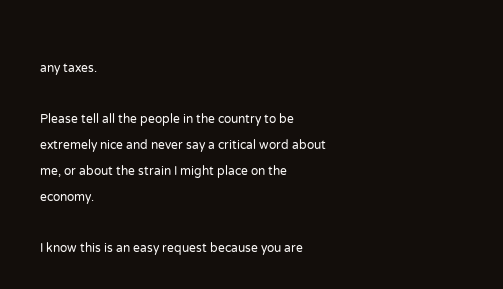any taxes.

Please tell all the people in the country to be extremely nice and never say a critical word about me, or about the strain I might place on the economy.

I know this is an easy request because you are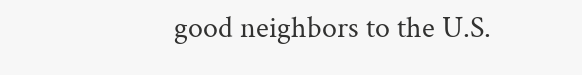good neighbors to the U.S.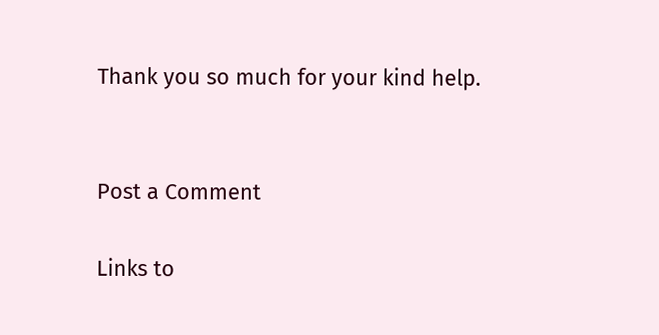Thank you so much for your kind help.


Post a Comment

Links to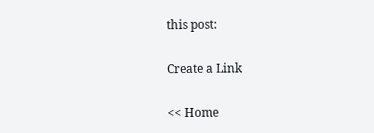this post:

Create a Link

<< Home